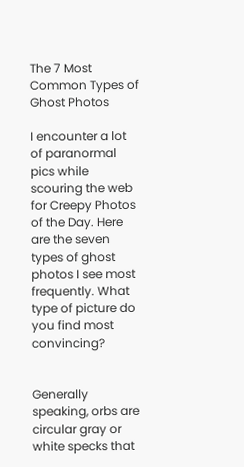The 7 Most Common Types of Ghost Photos

I encounter a lot of paranormal pics while scouring the web for Creepy Photos of the Day. Here are the seven types of ghost photos I see most frequently. What type of picture do you find most convincing?


Generally speaking, orbs are circular gray or white specks that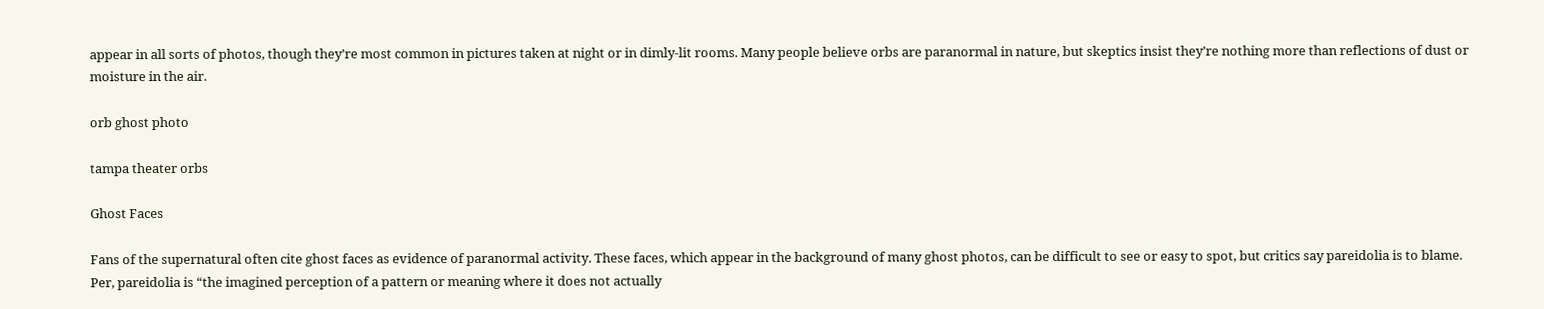appear in all sorts of photos, though they’re most common in pictures taken at night or in dimly-lit rooms. Many people believe orbs are paranormal in nature, but skeptics insist they’re nothing more than reflections of dust or moisture in the air.

orb ghost photo

tampa theater orbs

Ghost Faces

Fans of the supernatural often cite ghost faces as evidence of paranormal activity. These faces, which appear in the background of many ghost photos, can be difficult to see or easy to spot, but critics say pareidolia is to blame. Per, pareidolia is “the imagined perception of a pattern or meaning where it does not actually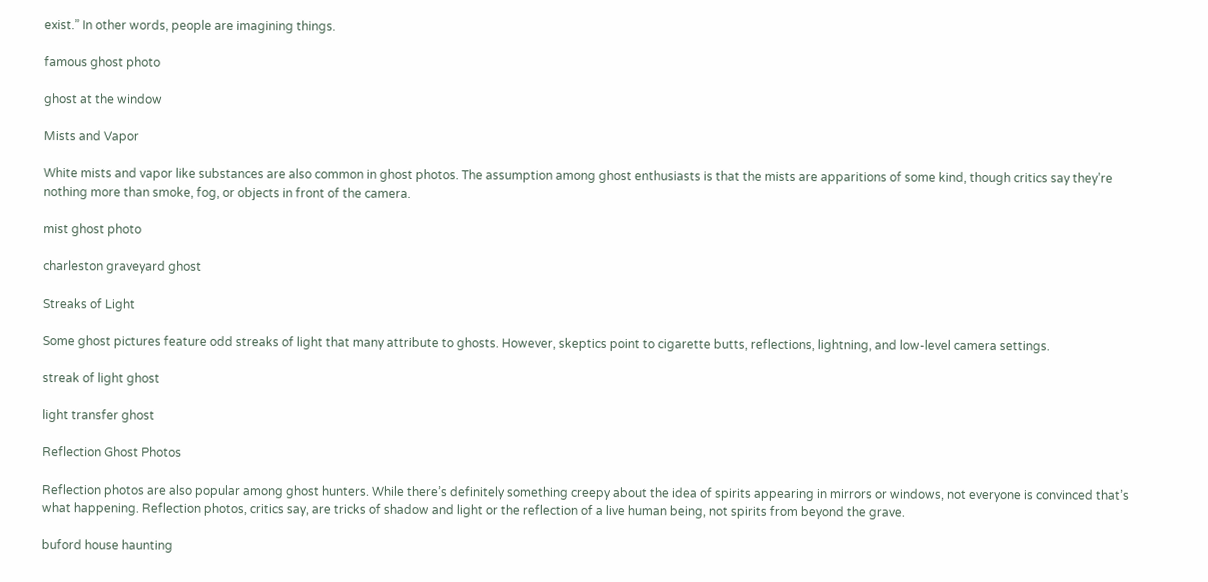exist.” In other words, people are imagining things.

famous ghost photo

ghost at the window

Mists and Vapor

White mists and vapor like substances are also common in ghost photos. The assumption among ghost enthusiasts is that the mists are apparitions of some kind, though critics say they’re nothing more than smoke, fog, or objects in front of the camera.

mist ghost photo

charleston graveyard ghost

Streaks of Light

Some ghost pictures feature odd streaks of light that many attribute to ghosts. However, skeptics point to cigarette butts, reflections, lightning, and low-level camera settings.

streak of light ghost

light transfer ghost

Reflection Ghost Photos

Reflection photos are also popular among ghost hunters. While there’s definitely something creepy about the idea of spirits appearing in mirrors or windows, not everyone is convinced that’s what happening. Reflection photos, critics say, are tricks of shadow and light or the reflection of a live human being, not spirits from beyond the grave.

buford house haunting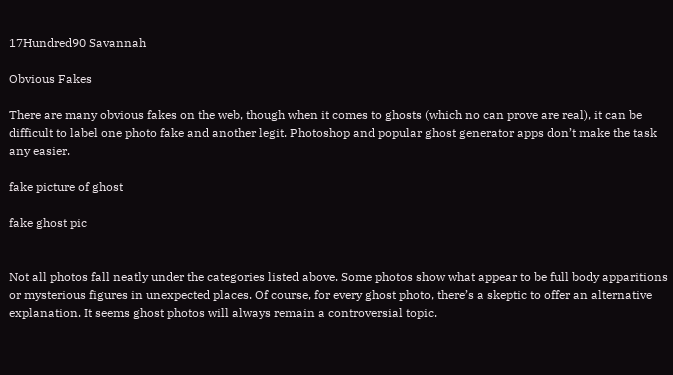17Hundred90 Savannah

Obvious Fakes

There are many obvious fakes on the web, though when it comes to ghosts (which no can prove are real), it can be difficult to label one photo fake and another legit. Photoshop and popular ghost generator apps don’t make the task any easier.

fake picture of ghost

fake ghost pic


Not all photos fall neatly under the categories listed above. Some photos show what appear to be full body apparitions or mysterious figures in unexpected places. Of course, for every ghost photo, there’s a skeptic to offer an alternative explanation. It seems ghost photos will always remain a controversial topic.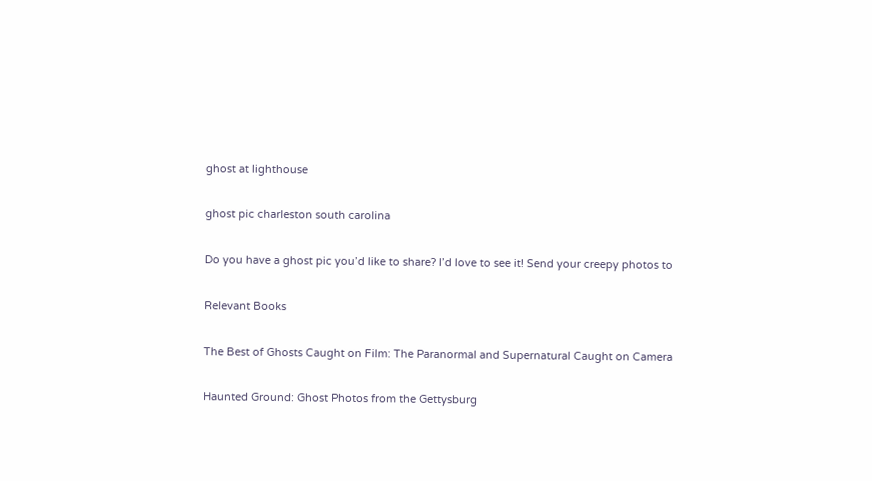ghost at lighthouse

ghost pic charleston south carolina

Do you have a ghost pic you’d like to share? I’d love to see it! Send your creepy photos to

Relevant Books

The Best of Ghosts Caught on Film: The Paranormal and Supernatural Caught on Camera

Haunted Ground: Ghost Photos from the Gettysburg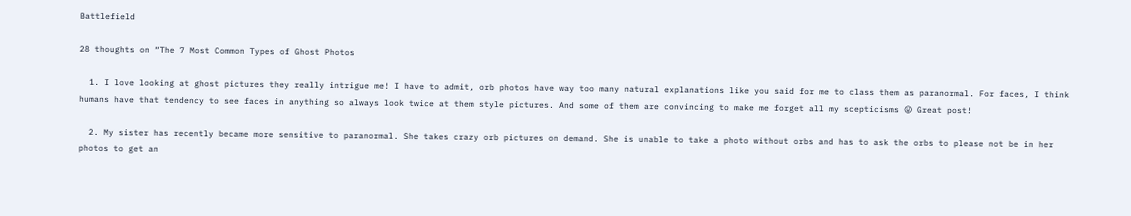Battlefield

28 thoughts on “The 7 Most Common Types of Ghost Photos

  1. I love looking at ghost pictures they really intrigue me! I have to admit, orb photos have way too many natural explanations like you said for me to class them as paranormal. For faces, I think humans have that tendency to see faces in anything so always look twice at them style pictures. And some of them are convincing to make me forget all my scepticisms 😛 Great post!

  2. My sister has recently became more sensitive to paranormal. She takes crazy orb pictures on demand. She is unable to take a photo without orbs and has to ask the orbs to please not be in her photos to get an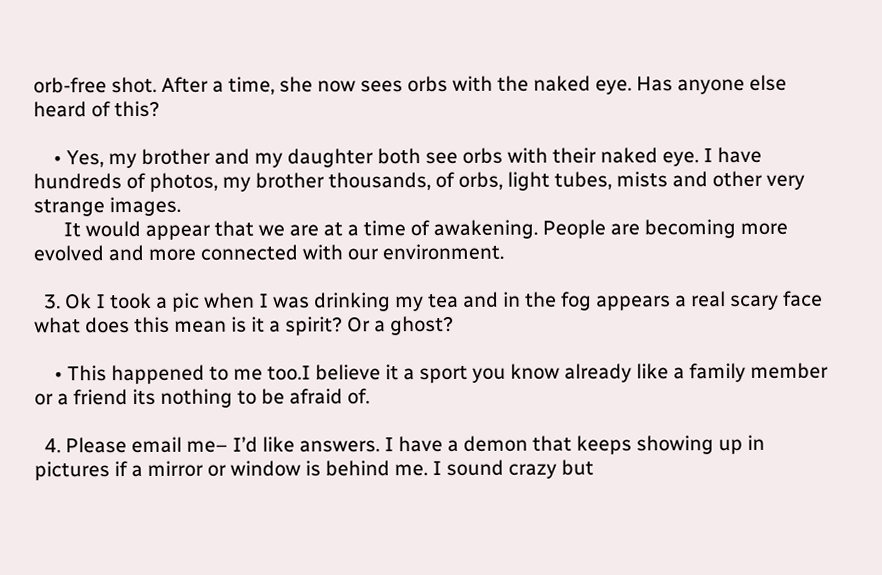orb-free shot. After a time, she now sees orbs with the naked eye. Has anyone else heard of this?

    • Yes, my brother and my daughter both see orbs with their naked eye. I have hundreds of photos, my brother thousands, of orbs, light tubes, mists and other very strange images.
      It would appear that we are at a time of awakening. People are becoming more evolved and more connected with our environment.

  3. Ok I took a pic when I was drinking my tea and in the fog appears a real scary face what does this mean is it a spirit? Or a ghost?

    • This happened to me too.I believe it a sport you know already like a family member or a friend its nothing to be afraid of.

  4. Please email me– I’d like answers. I have a demon that keeps showing up in pictures if a mirror or window is behind me. I sound crazy but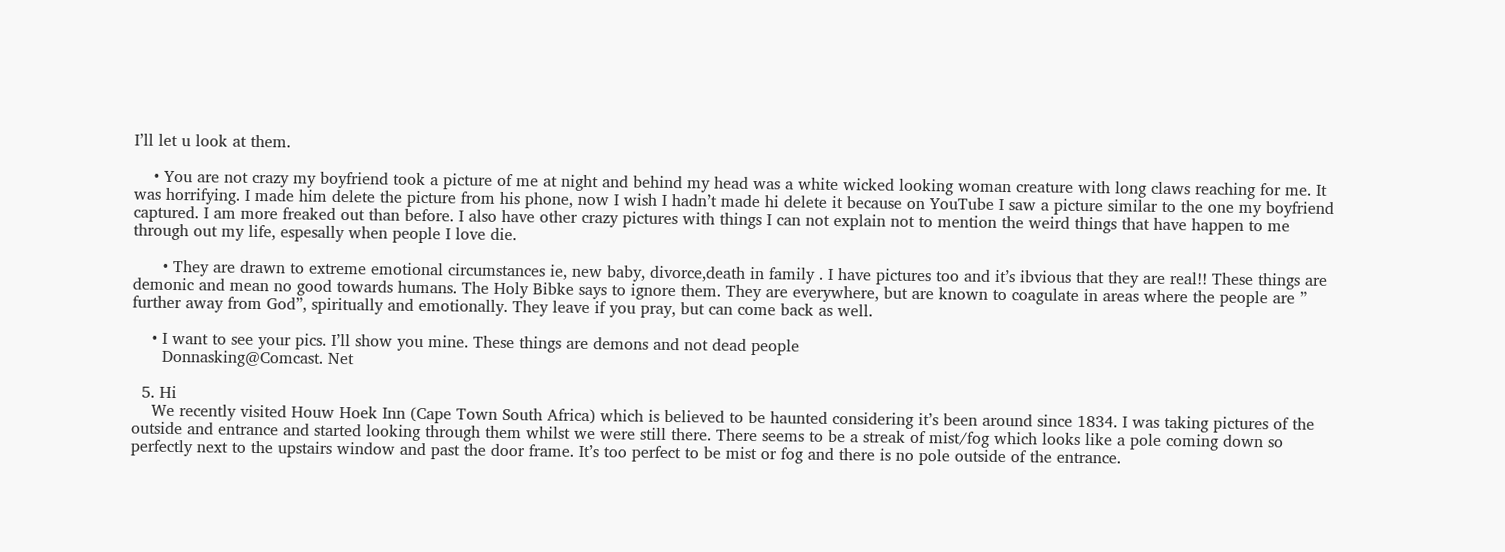I’ll let u look at them.

    • You are not crazy my boyfriend took a picture of me at night and behind my head was a white wicked looking woman creature with long claws reaching for me. It was horrifying. I made him delete the picture from his phone, now I wish I hadn’t made hi delete it because on YouTube I saw a picture similar to the one my boyfriend captured. I am more freaked out than before. I also have other crazy pictures with things I can not explain not to mention the weird things that have happen to me through out my life, espesally when people I love die.

      • They are drawn to extreme emotional circumstances ie, new baby, divorce,death in family . I have pictures too and it’s ibvious that they are real!! These things are demonic and mean no good towards humans. The Holy Bibke says to ignore them. They are everywhere, but are known to coagulate in areas where the people are ” further away from God”, spiritually and emotionally. They leave if you pray, but can come back as well.

    • I want to see your pics. I’ll show you mine. These things are demons and not dead people
      Donnasking@Comcast. Net

  5. Hi
    We recently visited Houw Hoek Inn (Cape Town South Africa) which is believed to be haunted considering it’s been around since 1834. I was taking pictures of the outside and entrance and started looking through them whilst we were still there. There seems to be a streak of mist/fog which looks like a pole coming down so perfectly next to the upstairs window and past the door frame. It’s too perfect to be mist or fog and there is no pole outside of the entrance.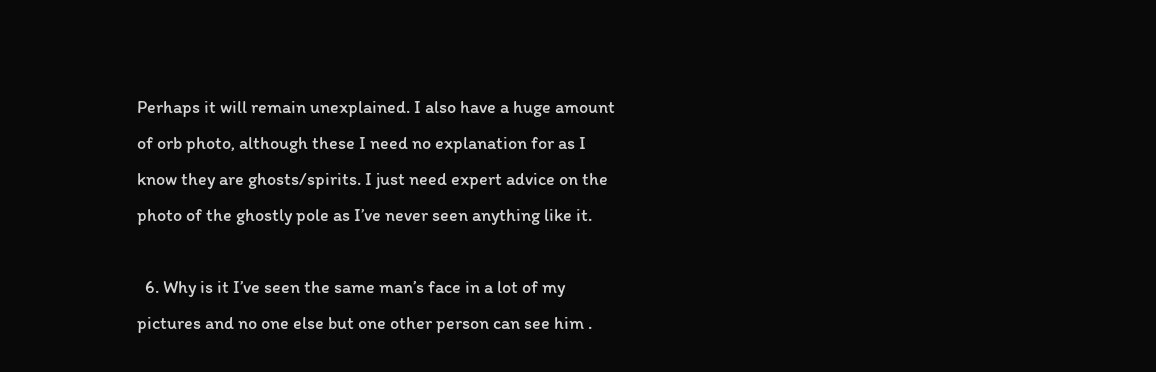Perhaps it will remain unexplained. I also have a huge amount of orb photo, although these I need no explanation for as I know they are ghosts/spirits. I just need expert advice on the photo of the ghostly pole as I’ve never seen anything like it.

  6. Why is it I’ve seen the same man’s face in a lot of my pictures and no one else but one other person can see him .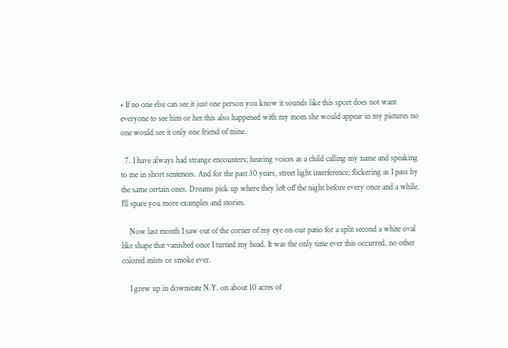• If no one else can see it just one person you know it sounds like this sport does not want everyone to see him or her.this also happened with my mom she would appear in my pictures no one would see it only one friend of mine.

  7. I have always had strange encounters; hearing voices as a child calling my name and speaking to me in short sentences. And for the past 30 years, street light interference; flickering as I pass by the same certain ones. Dreams pick up where they left off the night before every once and a while. I’ll spare you more examples and stories.

    Now last month I saw out of the corner of my eye on our patio for a split second a white oval like shape that vanished once I turned my head. It was the only time ever this occurred, no other colored mists or smoke ever.

    I grew up in downstate N.Y. on about 10 acres of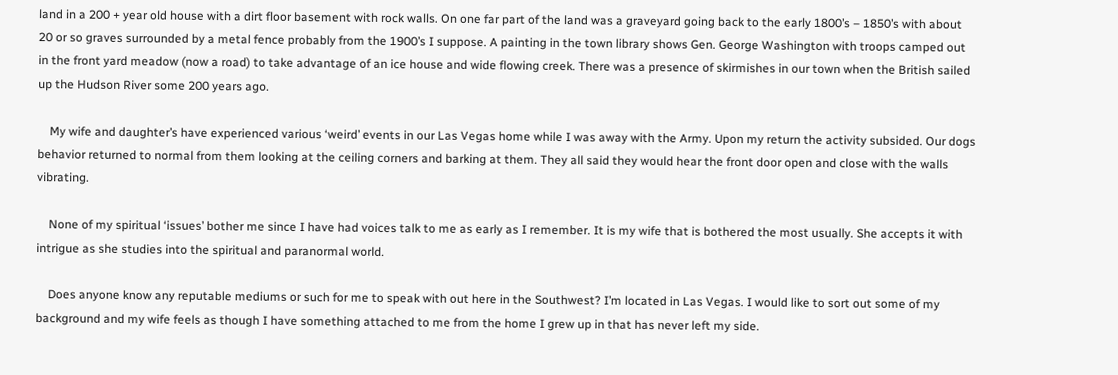land in a 200 + year old house with a dirt floor basement with rock walls. On one far part of the land was a graveyard going back to the early 1800’s – 1850’s with about 20 or so graves surrounded by a metal fence probably from the 1900’s I suppose. A painting in the town library shows Gen. George Washington with troops camped out in the front yard meadow (now a road) to take advantage of an ice house and wide flowing creek. There was a presence of skirmishes in our town when the British sailed up the Hudson River some 200 years ago.

    My wife and daughter’s have experienced various ‘weird’ events in our Las Vegas home while I was away with the Army. Upon my return the activity subsided. Our dogs behavior returned to normal from them looking at the ceiling corners and barking at them. They all said they would hear the front door open and close with the walls vibrating.

    None of my spiritual ‘issues’ bother me since I have had voices talk to me as early as I remember. It is my wife that is bothered the most usually. She accepts it with intrigue as she studies into the spiritual and paranormal world.

    Does anyone know any reputable mediums or such for me to speak with out here in the Southwest? I’m located in Las Vegas. I would like to sort out some of my background and my wife feels as though I have something attached to me from the home I grew up in that has never left my side.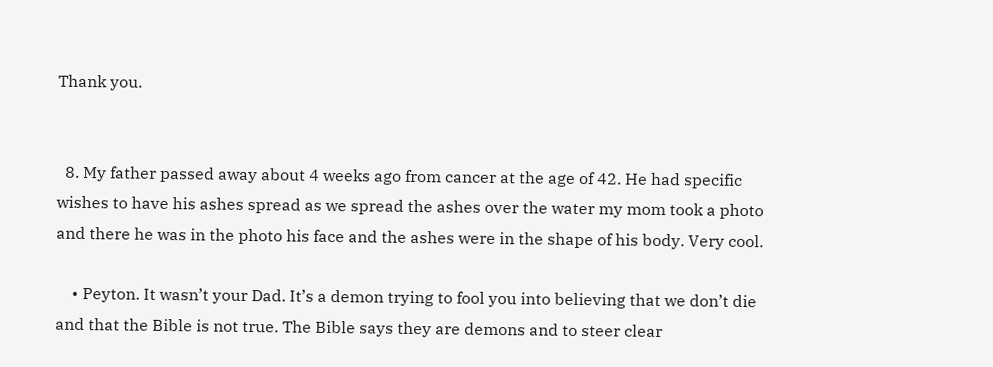Thank you.


  8. My father passed away about 4 weeks ago from cancer at the age of 42. He had specific wishes to have his ashes spread as we spread the ashes over the water my mom took a photo and there he was in the photo his face and the ashes were in the shape of his body. Very cool.

    • Peyton. It wasn’t your Dad. It’s a demon trying to fool you into believing that we don’t die and that the Bible is not true. The Bible says they are demons and to steer clear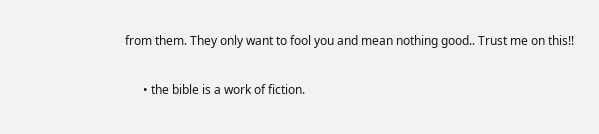from them. They only want to fool you and mean nothing good.. Trust me on this!!

      • the bible is a work of fiction.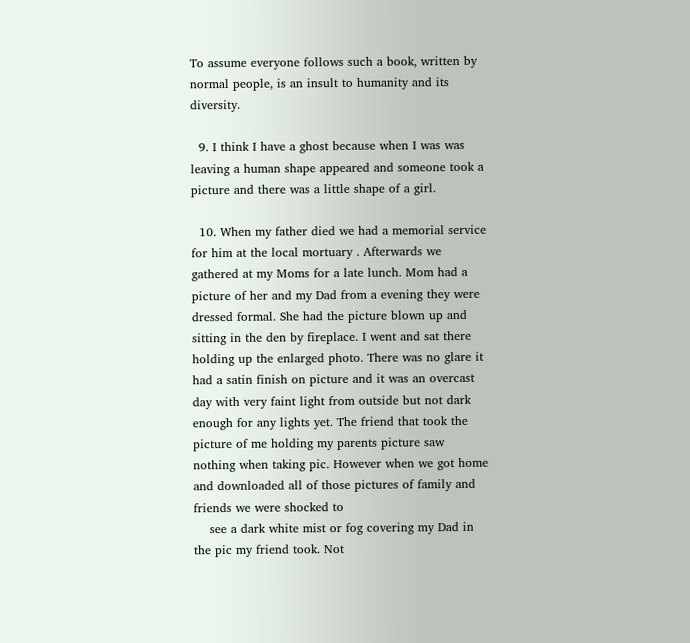To assume everyone follows such a book, written by normal people, is an insult to humanity and its diversity.

  9. I think I have a ghost because when I was was leaving a human shape appeared and someone took a picture and there was a little shape of a girl.

  10. When my father died we had a memorial service for him at the local mortuary . Afterwards we gathered at my Moms for a late lunch. Mom had a picture of her and my Dad from a evening they were dressed formal. She had the picture blown up and sitting in the den by fireplace. I went and sat there holding up the enlarged photo. There was no glare it had a satin finish on picture and it was an overcast day with very faint light from outside but not dark enough for any lights yet. The friend that took the picture of me holding my parents picture saw nothing when taking pic. However when we got home and downloaded all of those pictures of family and friends we were shocked to
    see a dark white mist or fog covering my Dad in the pic my friend took. Not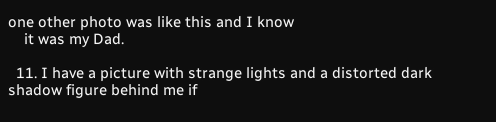one other photo was like this and I know
    it was my Dad.

  11. I have a picture with strange lights and a distorted dark shadow figure behind me if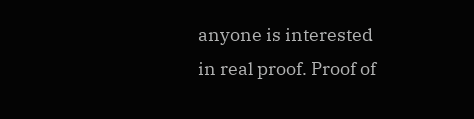anyone is interested in real proof. Proof of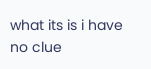what its is i have no clue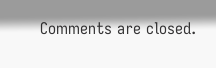Comments are closed.